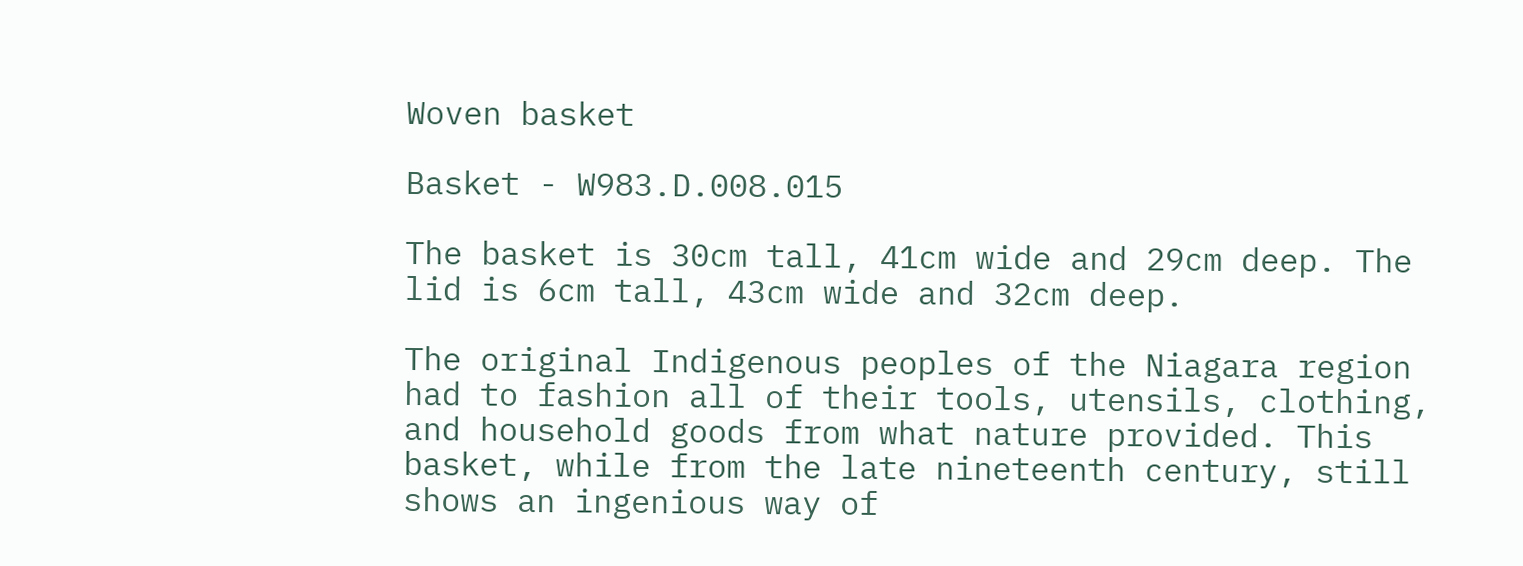Woven basket

Basket - W983.D.008.015

The basket is 30cm tall, 41cm wide and 29cm deep. The lid is 6cm tall, 43cm wide and 32cm deep.

The original Indigenous peoples of the Niagara region had to fashion all of their tools, utensils, clothing, and household goods from what nature provided. This basket, while from the late nineteenth century, still shows an ingenious way of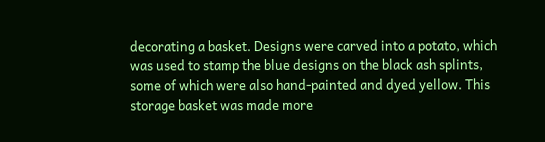decorating a basket. Designs were carved into a potato, which was used to stamp the blue designs on the black ash splints, some of which were also hand-painted and dyed yellow. This storage basket was made more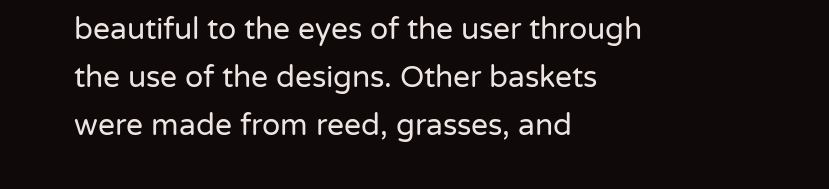beautiful to the eyes of the user through the use of the designs. Other baskets were made from reed, grasses, and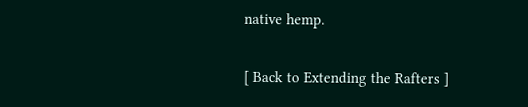native hemp.

[ Back to Extending the Rafters ]